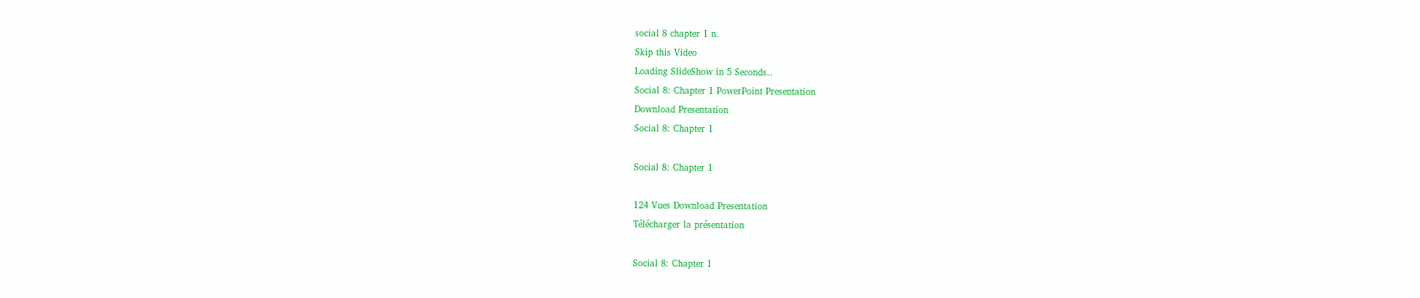social 8 chapter 1 n.
Skip this Video
Loading SlideShow in 5 Seconds..
Social 8: Chapter 1 PowerPoint Presentation
Download Presentation
Social 8: Chapter 1

Social 8: Chapter 1

124 Vues Download Presentation
Télécharger la présentation

Social 8: Chapter 1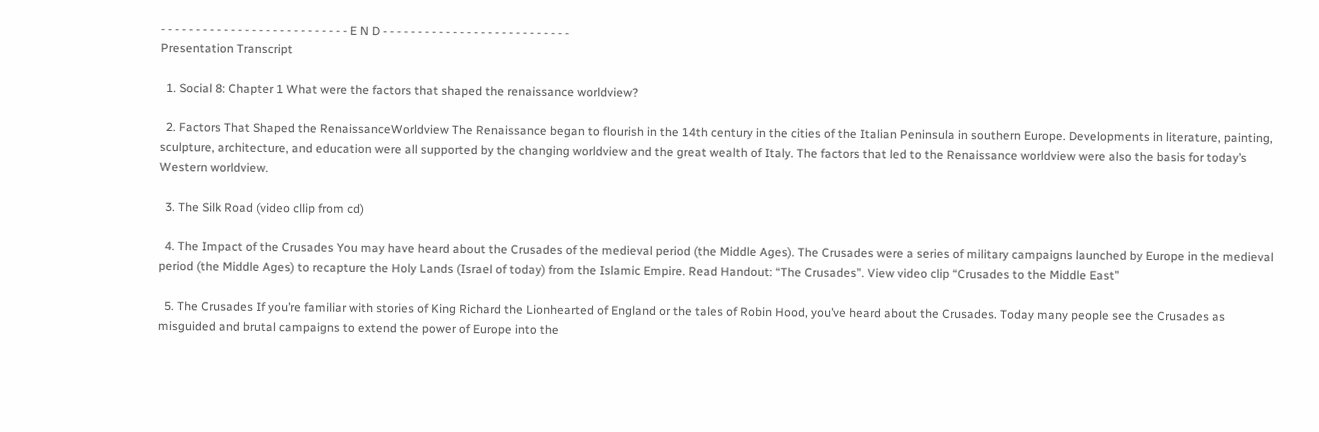- - - - - - - - - - - - - - - - - - - - - - - - - - - E N D - - - - - - - - - - - - - - - - - - - - - - - - - - -
Presentation Transcript

  1. Social 8: Chapter 1 What were the factors that shaped the renaissance worldview?

  2. Factors That Shaped the RenaissanceWorldview The Renaissance began to flourish in the 14th century in the cities of the Italian Peninsula in southern Europe. Developments in literature, painting, sculpture, architecture, and education were all supported by the changing worldview and the great wealth of Italy. The factors that led to the Renaissance worldview were also the basis for today’s Western worldview.

  3. The Silk Road (video cllip from cd)

  4. The Impact of the Crusades You may have heard about the Crusades of the medieval period (the Middle Ages). The Crusades were a series of military campaigns launched by Europe in the medieval period (the Middle Ages) to recapture the Holy Lands (Israel of today) from the Islamic Empire. Read Handout: “The Crusades”. View video clip “Crusades to the Middle East”

  5. The Crusades If you’re familiar with stories of King Richard the Lionhearted of England or the tales of Robin Hood, you’ve heard about the Crusades. Today many people see the Crusades as misguided and brutal campaigns to extend the power of Europe into the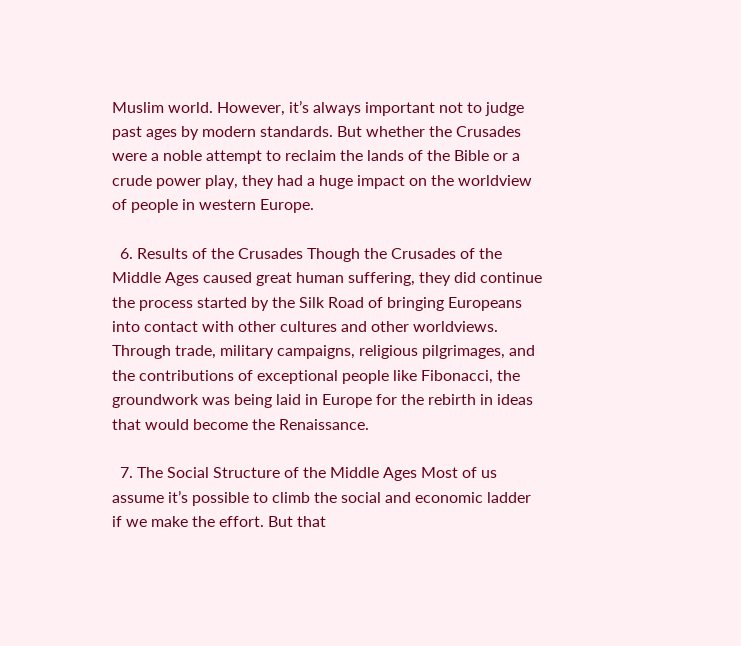Muslim world. However, it’s always important not to judge past ages by modern standards. But whether the Crusades were a noble attempt to reclaim the lands of the Bible or a crude power play, they had a huge impact on the worldview of people in western Europe.

  6. Results of the Crusades Though the Crusades of the Middle Ages caused great human suffering, they did continue the process started by the Silk Road of bringing Europeans into contact with other cultures and other worldviews. Through trade, military campaigns, religious pilgrimages, and the contributions of exceptional people like Fibonacci, the groundwork was being laid in Europe for the rebirth in ideas that would become the Renaissance.

  7. The Social Structure of the Middle Ages Most of us assume it’s possible to climb the social and economic ladder if we make the effort. But that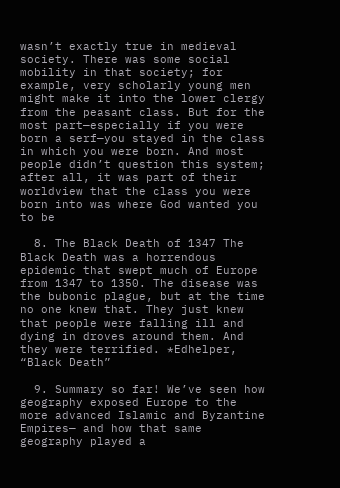wasn’t exactly true in medieval society. There was some social mobility in that society; for example, very scholarly young men might make it into the lower clergy from the peasant class. But for the most part—especially if you were born a serf—you stayed in the class in which you were born. And most people didn’t question this system; after all, it was part of their worldview that the class you were born into was where God wanted you to be

  8. The Black Death of 1347 The Black Death was a horrendous epidemic that swept much of Europe from 1347 to 1350. The disease was the bubonic plague, but at the time no one knew that. They just knew that people were falling ill and dying in droves around them. And they were terrified. *Edhelper, “Black Death”

  9. Summary so far! We’ve seen how geography exposed Europe to the more advanced Islamic and Byzantine Empires— and how that same geography played a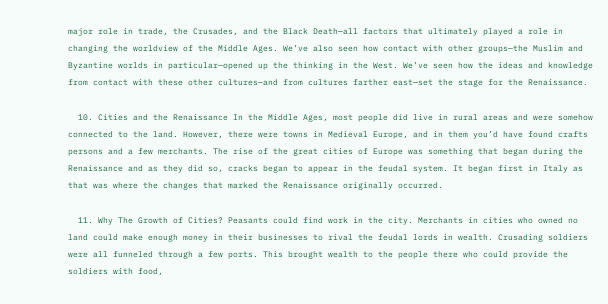major role in trade, the Crusades, and the Black Death—all factors that ultimately played a role in changing the worldview of the Middle Ages. We’ve also seen how contact with other groups—the Muslim and Byzantine worlds in particular—opened up the thinking in the West. We’ve seen how the ideas and knowledge from contact with these other cultures—and from cultures farther east—set the stage for the Renaissance.

  10. Cities and the Renaissance In the Middle Ages, most people did live in rural areas and were somehow connected to the land. However, there were towns in Medieval Europe, and in them you’d have found crafts persons and a few merchants. The rise of the great cities of Europe was something that began during the Renaissance and as they did so, cracks began to appear in the feudal system. It began first in Italy as that was where the changes that marked the Renaissance originally occurred.

  11. Why The Growth of Cities? Peasants could find work in the city. Merchants in cities who owned no land could make enough money in their businesses to rival the feudal lords in wealth. Crusading soldiers were all funneled through a few ports. This brought wealth to the people there who could provide the soldiers with food,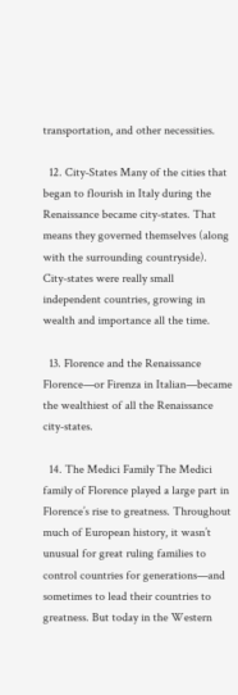transportation, and other necessities.

  12. City-States Many of the cities that began to flourish in Italy during the Renaissance became city-states. That means they governed themselves (along with the surrounding countryside). City-states were really small independent countries, growing in wealth and importance all the time.

  13. Florence and the Renaissance Florence—or Firenza in Italian—became the wealthiest of all the Renaissance city-states.

  14. The Medici Family The Medici family of Florence played a large part in Florence’s rise to greatness. Throughout much of European history, it wasn’t unusual for great ruling families to control countries for generations—and sometimes to lead their countries to greatness. But today in the Western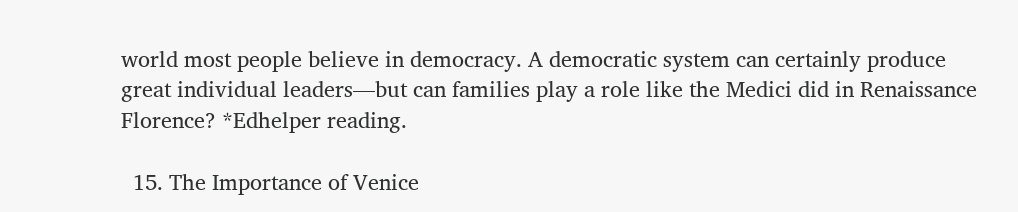world most people believe in democracy. A democratic system can certainly produce great individual leaders—but can families play a role like the Medici did in Renaissance Florence? *Edhelper reading.

  15. The Importance of Venice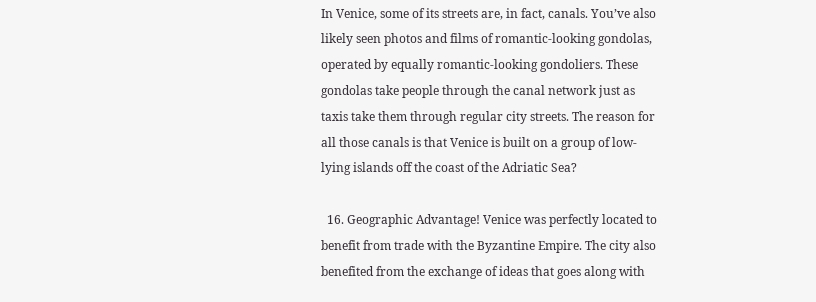In Venice, some of its streets are, in fact, canals. You’ve also likely seen photos and films of romantic-looking gondolas, operated by equally romantic-looking gondoliers. These gondolas take people through the canal network just as taxis take them through regular city streets. The reason for all those canals is that Venice is built on a group of low-lying islands off the coast of the Adriatic Sea?

  16. Geographic Advantage! Venice was perfectly located to benefit from trade with the Byzantine Empire. The city also benefited from the exchange of ideas that goes along with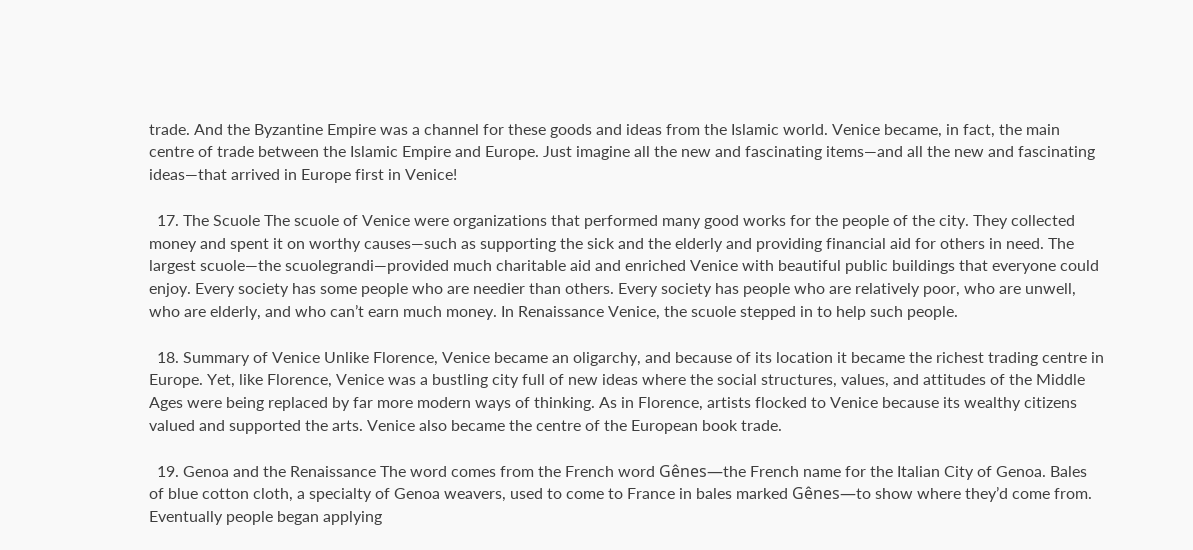trade. And the Byzantine Empire was a channel for these goods and ideas from the Islamic world. Venice became, in fact, the main centre of trade between the Islamic Empire and Europe. Just imagine all the new and fascinating items—and all the new and fascinating ideas—that arrived in Europe first in Venice!

  17. The Scuole The scuole of Venice were organizations that performed many good works for the people of the city. They collected money and spent it on worthy causes—such as supporting the sick and the elderly and providing financial aid for others in need. The largest scuole—the scuolegrandi—provided much charitable aid and enriched Venice with beautiful public buildings that everyone could enjoy. Every society has some people who are needier than others. Every society has people who are relatively poor, who are unwell, who are elderly, and who can’t earn much money. In Renaissance Venice, the scuole stepped in to help such people.

  18. Summary of Venice Unlike Florence, Venice became an oligarchy, and because of its location it became the richest trading centre in Europe. Yet, like Florence, Venice was a bustling city full of new ideas where the social structures, values, and attitudes of the Middle Ages were being replaced by far more modern ways of thinking. As in Florence, artists flocked to Venice because its wealthy citizens valued and supported the arts. Venice also became the centre of the European book trade.

  19. Genoa and the Renaissance The word comes from the French word Gênes—the French name for the Italian City of Genoa. Bales of blue cotton cloth, a specialty of Genoa weavers, used to come to France in bales marked Gênes—to show where they’d come from. Eventually people began applying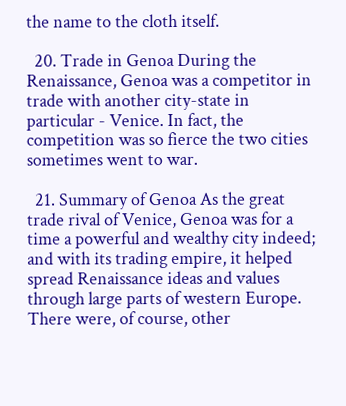the name to the cloth itself.

  20. Trade in Genoa During the Renaissance, Genoa was a competitor in trade with another city-state in particular - Venice. In fact, the competition was so fierce the two cities sometimes went to war.

  21. Summary of Genoa As the great trade rival of Venice, Genoa was for a time a powerful and wealthy city indeed; and with its trading empire, it helped spread Renaissance ideas and values through large parts of western Europe. There were, of course, other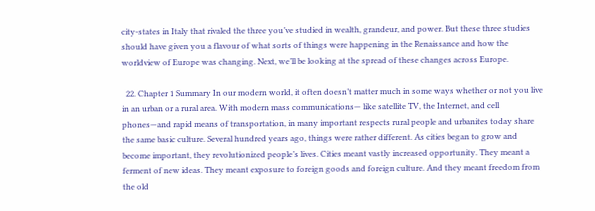city-states in Italy that rivaled the three you’ve studied in wealth, grandeur, and power. But these three studies should have given you a flavour of what sorts of things were happening in the Renaissance and how the worldview of Europe was changing. Next, we’ll be looking at the spread of these changes across Europe.

  22. Chapter 1 Summary In our modern world, it often doesn’t matter much in some ways whether or not you live in an urban or a rural area. With modern mass communications— like satellite TV, the Internet, and cell phones—and rapid means of transportation, in many important respects rural people and urbanites today share the same basic culture. Several hundred years ago, things were rather different. As cities began to grow and become important, they revolutionized people’s lives. Cities meant vastly increased opportunity. They meant a ferment of new ideas. They meant exposure to foreign goods and foreign culture. And they meant freedom from the old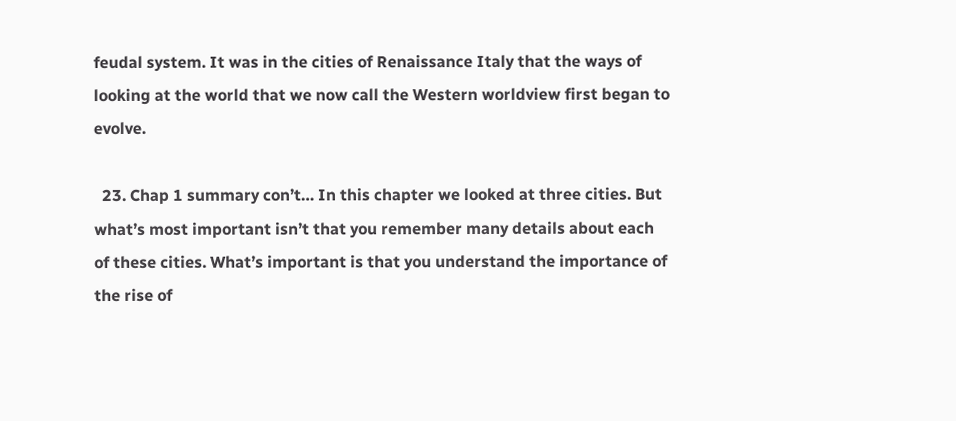feudal system. It was in the cities of Renaissance Italy that the ways of looking at the world that we now call the Western worldview first began to evolve.

  23. Chap 1 summary con’t… In this chapter we looked at three cities. But what’s most important isn’t that you remember many details about each of these cities. What’s important is that you understand the importance of the rise of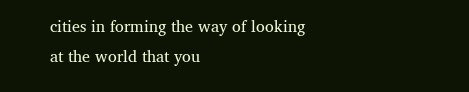cities in forming the way of looking at the world that you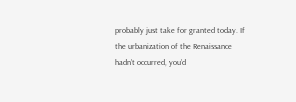probably just take for granted today. If the urbanization of the Renaissance hadn’t occurred, you’d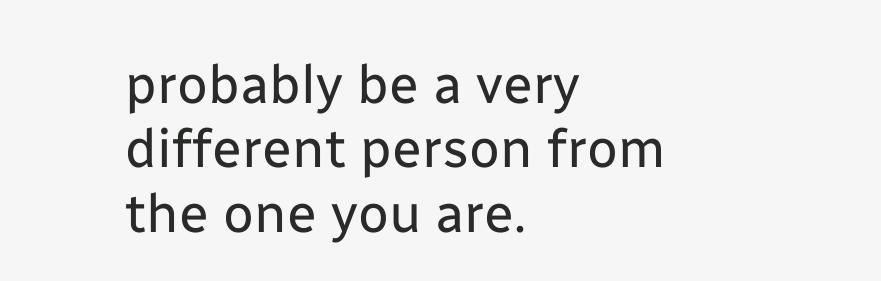probably be a very different person from the one you are.